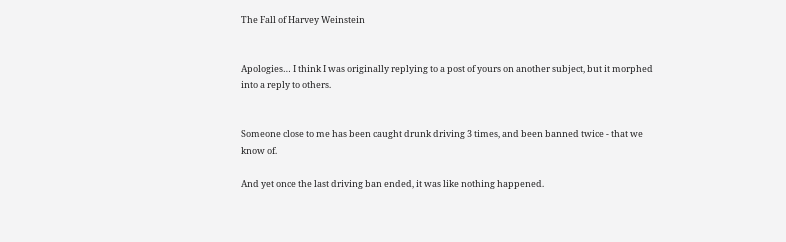The Fall of Harvey Weinstein


Apologies… I think I was originally replying to a post of yours on another subject, but it morphed into a reply to others.


Someone close to me has been caught drunk driving 3 times, and been banned twice - that we know of.

And yet once the last driving ban ended, it was like nothing happened.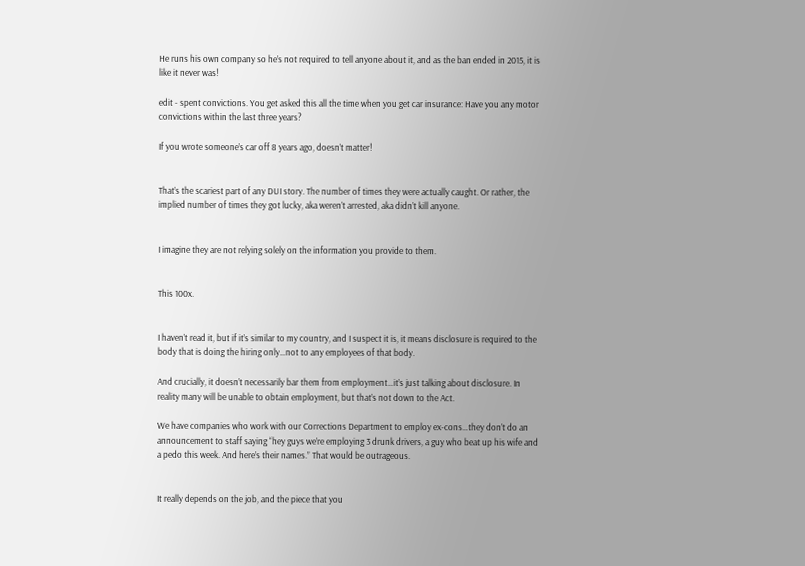He runs his own company so he’s not required to tell anyone about it, and as the ban ended in 2015, it is like it never was!

edit - spent convictions. You get asked this all the time when you get car insurance: Have you any motor convictions within the last three years?

If you wrote someone’s car off 8 years ago, doesn’t matter!


That’s the scariest part of any DUI story. The number of times they were actually caught. Or rather, the implied number of times they got lucky, aka weren’t arrested, aka didn’t kill anyone.


I imagine they are not relying solely on the information you provide to them.


This 100x.


I haven’t read it, but if it’s similar to my country, and I suspect it is, it means disclosure is required to the body that is doing the hiring only…not to any employees of that body.

And crucially, it doesn’t necessarily bar them from employment…it’s just talking about disclosure. In reality many will be unable to obtain employment, but that’s not down to the Act.

We have companies who work with our Corrections Department to employ ex-cons…they don’t do an announcement to staff saying “hey guys we’re employing 3 drunk drivers, a guy who beat up his wife and a pedo this week. And here’s their names.” That would be outrageous.


It really depends on the job, and the piece that you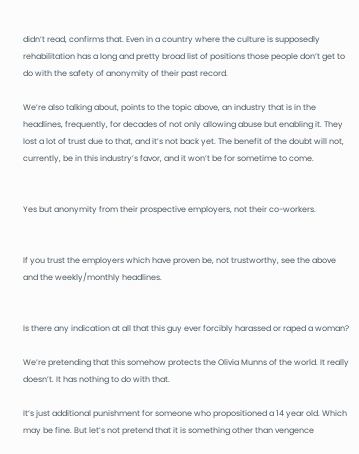didn’t read, confirms that. Even in a country where the culture is supposedly rehabilitation has a long and pretty broad list of positions those people don’t get to do with the safety of anonymity of their past record.

We’re also talking about, points to the topic above, an industry that is in the headlines, frequently, for decades of not only allowing abuse but enabling it. They lost a lot of trust due to that, and it’s not back yet. The benefit of the doubt will not, currently, be in this industry’s favor, and it won’t be for sometime to come.


Yes but anonymity from their prospective employers, not their co-workers.


If you trust the employers which have proven be, not trustworthy, see the above and the weekly/monthly headlines.


Is there any indication at all that this guy ever forcibly harassed or raped a woman?

We’re pretending that this somehow protects the Olivia Munns of the world. It really doesn’t. It has nothing to do with that.

It’s just additional punishment for someone who propositioned a 14 year old. Which may be fine. But let’s not pretend that it is something other than vengence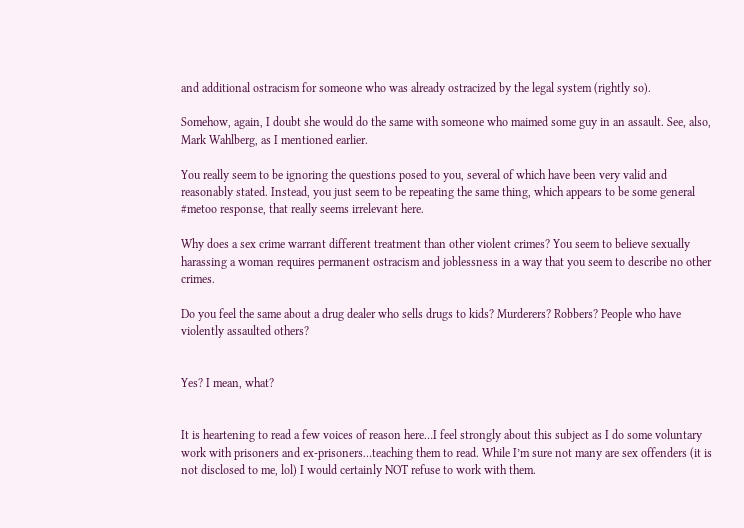and additional ostracism for someone who was already ostracized by the legal system (rightly so).

Somehow, again, I doubt she would do the same with someone who maimed some guy in an assault. See, also, Mark Wahlberg, as I mentioned earlier.

You really seem to be ignoring the questions posed to you, several of which have been very valid and reasonably stated. Instead, you just seem to be repeating the same thing, which appears to be some general #metoo response, that really seems irrelevant here.

Why does a sex crime warrant different treatment than other violent crimes? You seem to believe sexually harassing a woman requires permanent ostracism and joblessness in a way that you seem to describe no other crimes.

Do you feel the same about a drug dealer who sells drugs to kids? Murderers? Robbers? People who have violently assaulted others?


Yes? I mean, what?


It is heartening to read a few voices of reason here…I feel strongly about this subject as I do some voluntary work with prisoners and ex-prisoners…teaching them to read. While I’m sure not many are sex offenders (it is not disclosed to me, lol) I would certainly NOT refuse to work with them.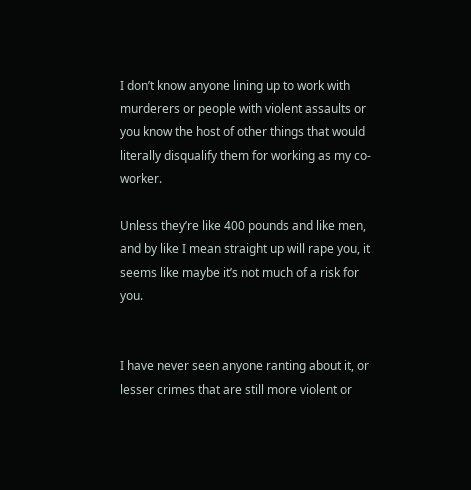I don’t know anyone lining up to work with murderers or people with violent assaults or you know the host of other things that would literally disqualify them for working as my co-worker.

Unless they’re like 400 pounds and like men, and by like I mean straight up will rape you, it seems like maybe it’s not much of a risk for you.


I have never seen anyone ranting about it, or lesser crimes that are still more violent or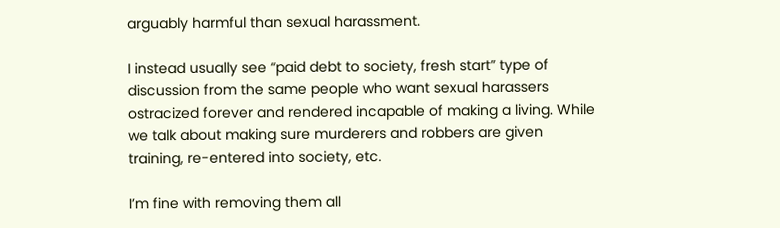arguably harmful than sexual harassment.

I instead usually see “paid debt to society, fresh start” type of discussion from the same people who want sexual harassers ostracized forever and rendered incapable of making a living. While we talk about making sure murderers and robbers are given training, re-entered into society, etc.

I’m fine with removing them all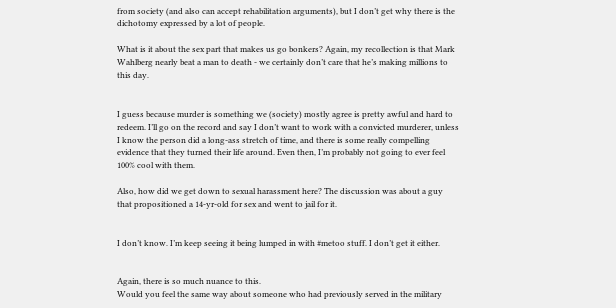from society (and also can accept rehabilitation arguments), but I don’t get why there is the dichotomy expressed by a lot of people.

What is it about the sex part that makes us go bonkers? Again, my recollection is that Mark Wahlberg nearly beat a man to death - we certainly don’t care that he’s making millions to this day.


I guess because murder is something we (society) mostly agree is pretty awful and hard to redeem. I’ll go on the record and say I don’t want to work with a convicted murderer, unless I know the person did a long-ass stretch of time, and there is some really compelling evidence that they turned their life around. Even then, I’m probably not going to ever feel 100% cool with them.

Also, how did we get down to sexual harassment here? The discussion was about a guy that propositioned a 14-yr-old for sex and went to jail for it.


I don’t know. I’m keep seeing it being lumped in with #metoo stuff. I don’t get it either.


Again, there is so much nuance to this.
Would you feel the same way about someone who had previously served in the military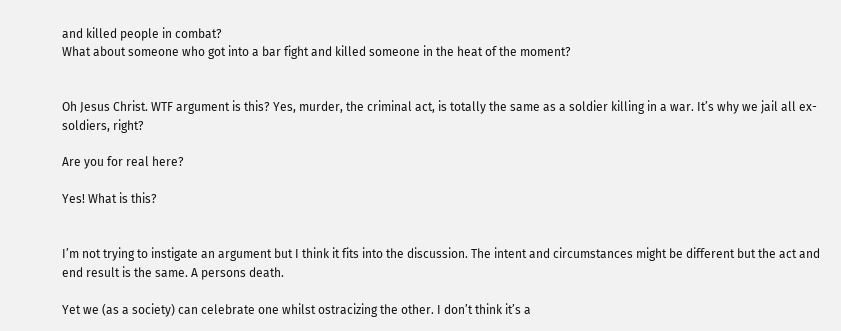and killed people in combat?
What about someone who got into a bar fight and killed someone in the heat of the moment?


Oh Jesus Christ. WTF argument is this? Yes, murder, the criminal act, is totally the same as a soldier killing in a war. It’s why we jail all ex-soldiers, right?

Are you for real here?

Yes! What is this?


I’m not trying to instigate an argument but I think it fits into the discussion. The intent and circumstances might be different but the act and end result is the same. A persons death.

Yet we (as a society) can celebrate one whilst ostracizing the other. I don’t think it’s a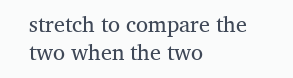stretch to compare the two when the two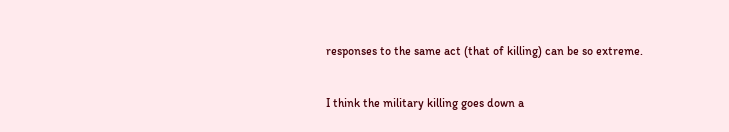responses to the same act (that of killing) can be so extreme.


I think the military killing goes down a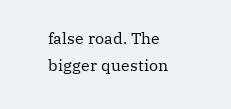false road. The bigger question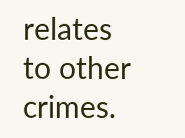relates to other crimes.